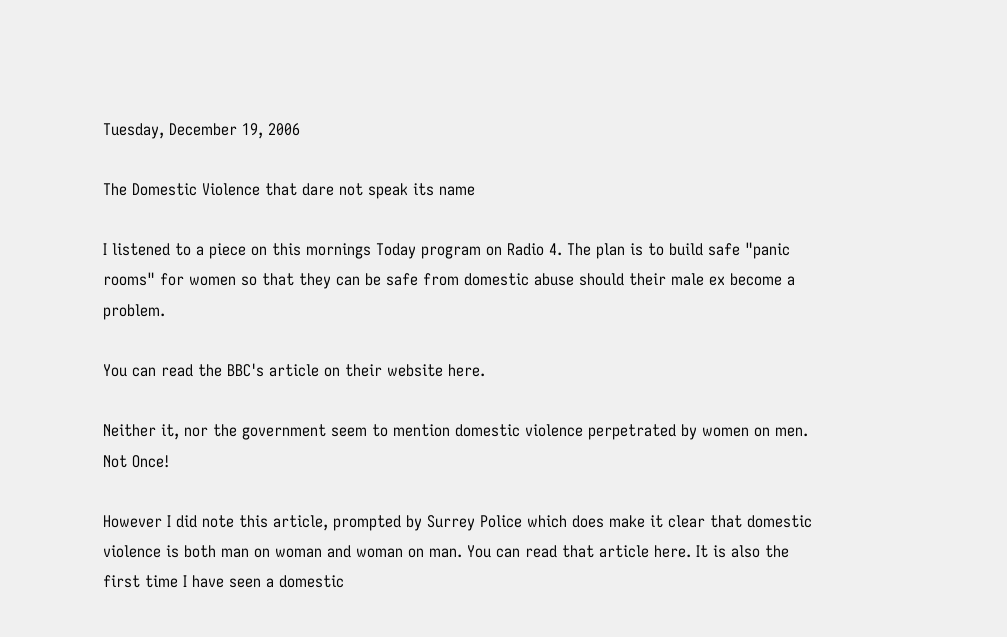Tuesday, December 19, 2006

The Domestic Violence that dare not speak its name

I listened to a piece on this mornings Today program on Radio 4. The plan is to build safe "panic rooms" for women so that they can be safe from domestic abuse should their male ex become a problem.

You can read the BBC's article on their website here.

Neither it, nor the government seem to mention domestic violence perpetrated by women on men. Not Once!

However I did note this article, prompted by Surrey Police which does make it clear that domestic violence is both man on woman and woman on man. You can read that article here. It is also the first time I have seen a domestic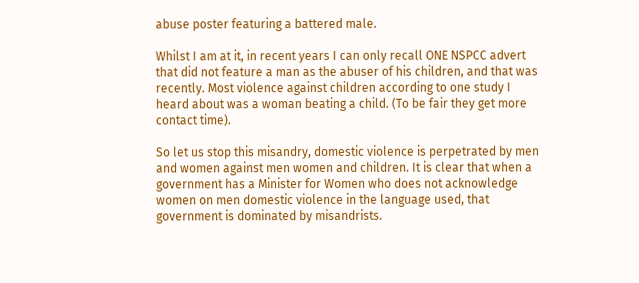abuse poster featuring a battered male.

Whilst I am at it, in recent years I can only recall ONE NSPCC advert that did not feature a man as the abuser of his children, and that was recently. Most violence against children according to one study I heard about was a woman beating a child. (To be fair they get more contact time).

So let us stop this misandry, domestic violence is perpetrated by men and women against men women and children. It is clear that when a government has a Minister for Women who does not acknowledge women on men domestic violence in the language used, that government is dominated by misandrists.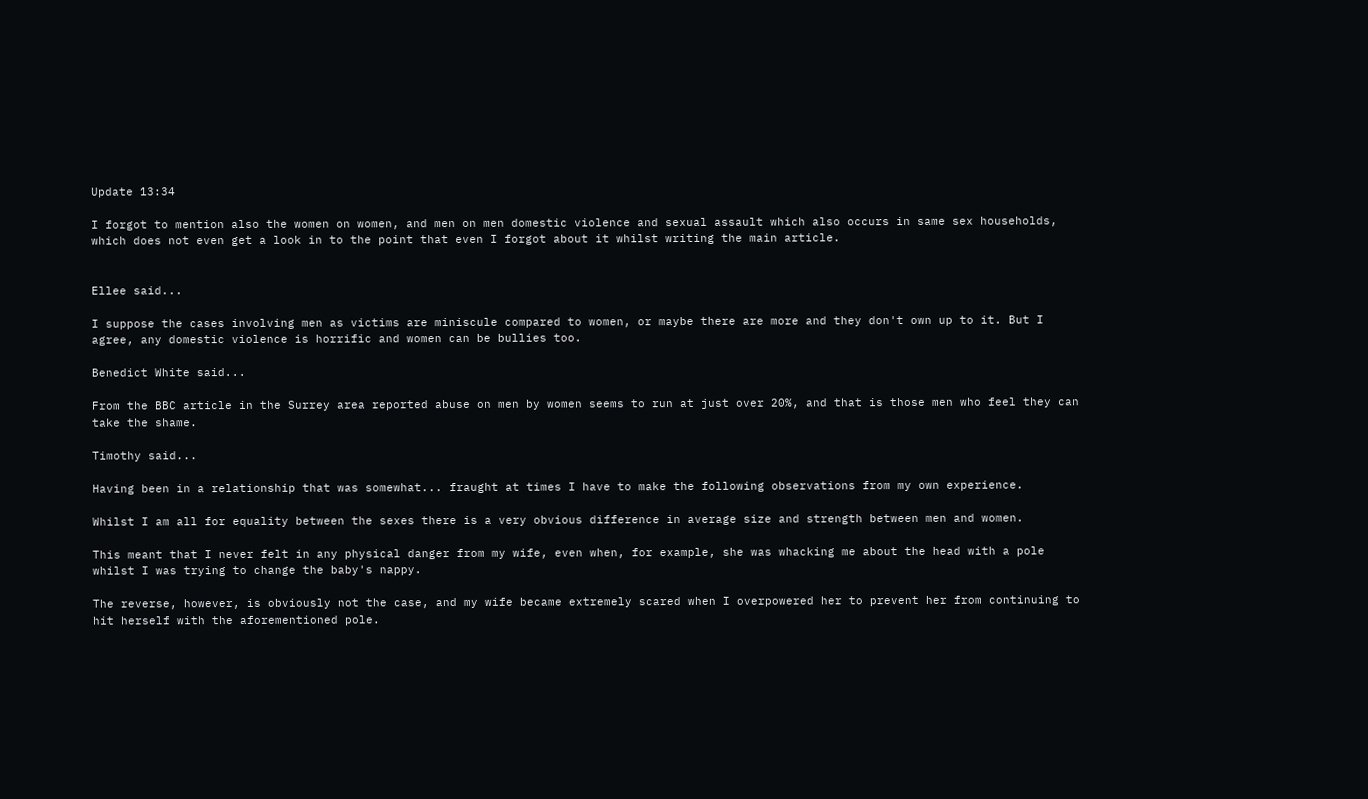Update 13:34

I forgot to mention also the women on women, and men on men domestic violence and sexual assault which also occurs in same sex households, which does not even get a look in to the point that even I forgot about it whilst writing the main article.


Ellee said...

I suppose the cases involving men as victims are miniscule compared to women, or maybe there are more and they don't own up to it. But I agree, any domestic violence is horrific and women can be bullies too.

Benedict White said...

From the BBC article in the Surrey area reported abuse on men by women seems to run at just over 20%, and that is those men who feel they can take the shame.

Timothy said...

Having been in a relationship that was somewhat... fraught at times I have to make the following observations from my own experience.

Whilst I am all for equality between the sexes there is a very obvious difference in average size and strength between men and women.

This meant that I never felt in any physical danger from my wife, even when, for example, she was whacking me about the head with a pole whilst I was trying to change the baby's nappy.

The reverse, however, is obviously not the case, and my wife became extremely scared when I overpowered her to prevent her from continuing to hit herself with the aforementioned pole.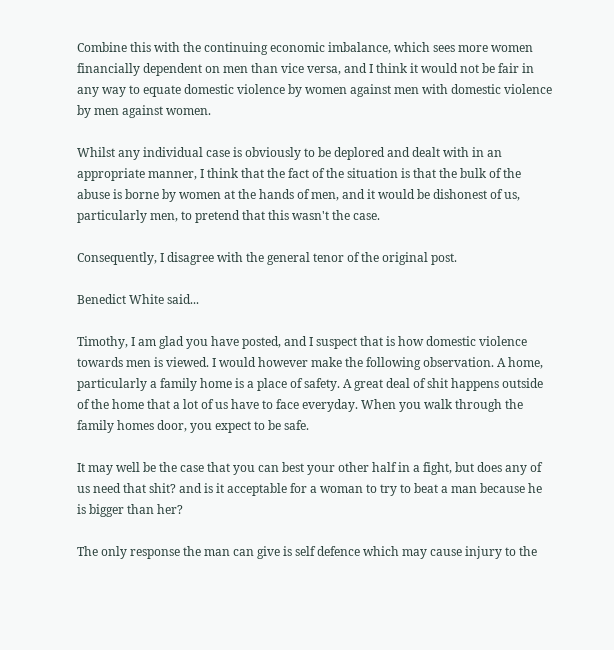Combine this with the continuing economic imbalance, which sees more women financially dependent on men than vice versa, and I think it would not be fair in any way to equate domestic violence by women against men with domestic violence by men against women.

Whilst any individual case is obviously to be deplored and dealt with in an appropriate manner, I think that the fact of the situation is that the bulk of the abuse is borne by women at the hands of men, and it would be dishonest of us, particularly men, to pretend that this wasn't the case.

Consequently, I disagree with the general tenor of the original post.

Benedict White said...

Timothy, I am glad you have posted, and I suspect that is how domestic violence towards men is viewed. I would however make the following observation. A home, particularly a family home is a place of safety. A great deal of shit happens outside of the home that a lot of us have to face everyday. When you walk through the family homes door, you expect to be safe.

It may well be the case that you can best your other half in a fight, but does any of us need that shit? and is it acceptable for a woman to try to beat a man because he is bigger than her?

The only response the man can give is self defence which may cause injury to the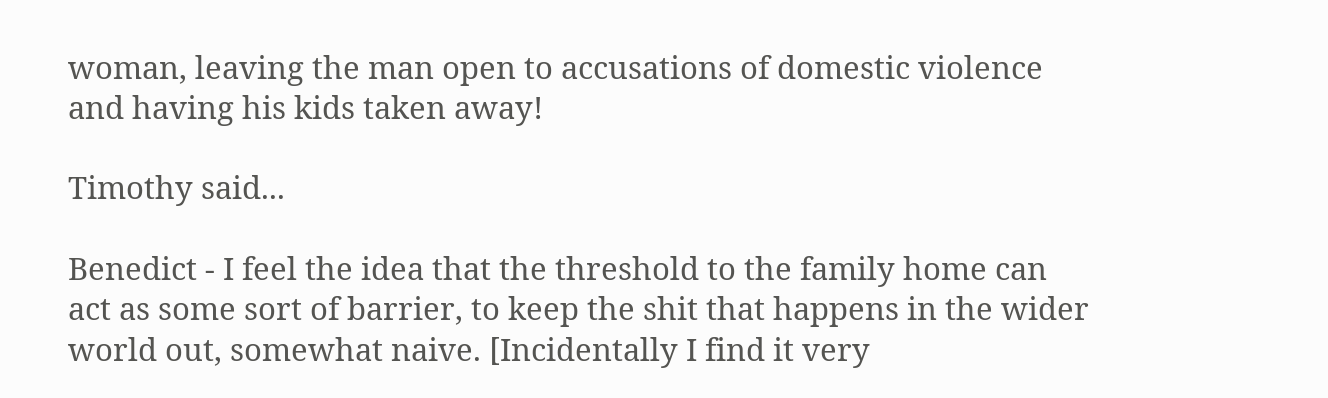woman, leaving the man open to accusations of domestic violence and having his kids taken away!

Timothy said...

Benedict - I feel the idea that the threshold to the family home can act as some sort of barrier, to keep the shit that happens in the wider world out, somewhat naive. [Incidentally I find it very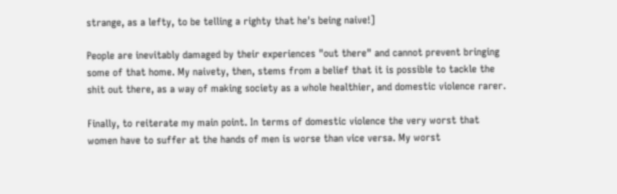strange, as a lefty, to be telling a righty that he's being naive!]

People are inevitably damaged by their experiences "out there" and cannot prevent bringing some of that home. My naivety, then, stems from a belief that it is possible to tackle the shit out there, as a way of making society as a whole healthier, and domestic violence rarer.

Finally, to reiterate my main point. In terms of domestic violence the very worst that women have to suffer at the hands of men is worse than vice versa. My worst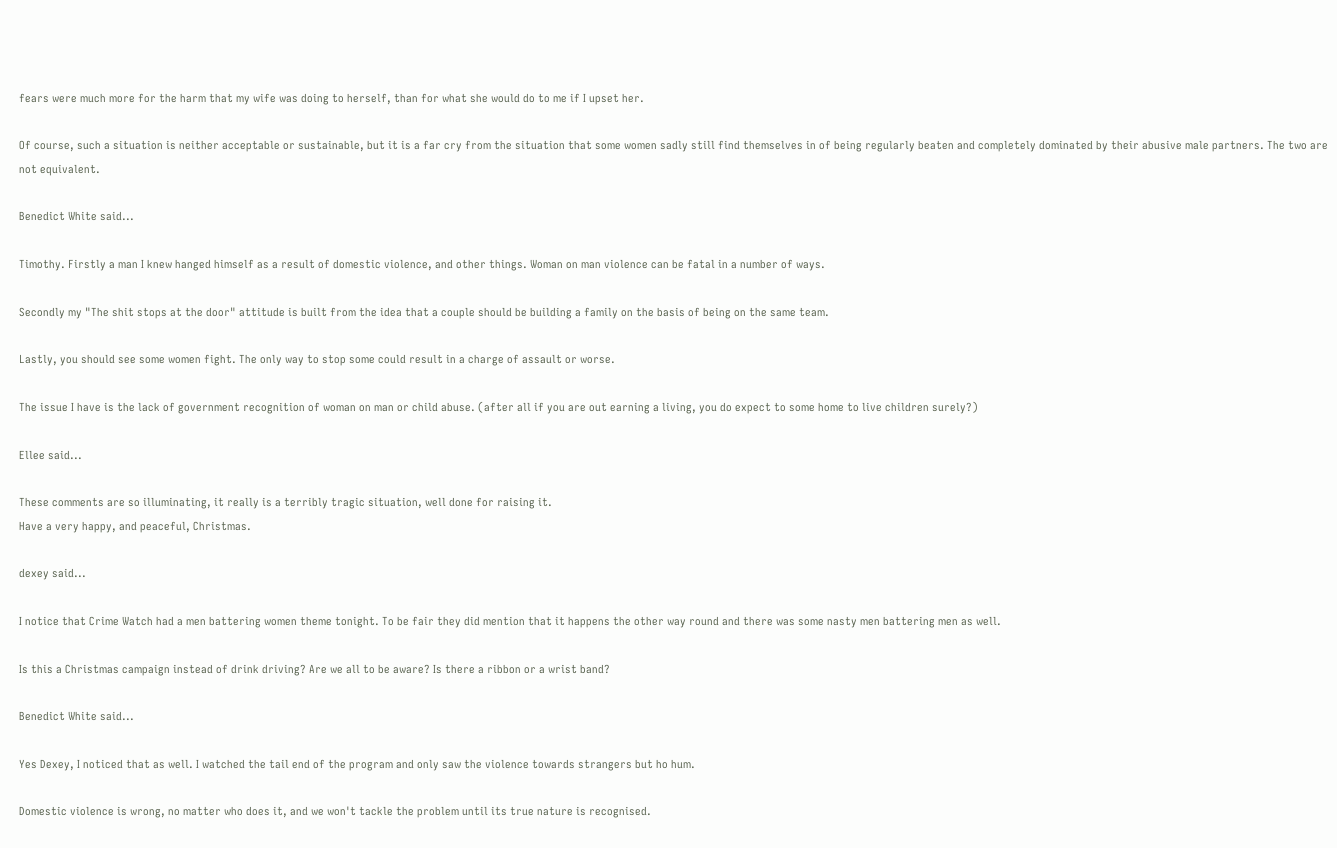fears were much more for the harm that my wife was doing to herself, than for what she would do to me if I upset her.

Of course, such a situation is neither acceptable or sustainable, but it is a far cry from the situation that some women sadly still find themselves in of being regularly beaten and completely dominated by their abusive male partners. The two are not equivalent.

Benedict White said...

Timothy. Firstly a man I knew hanged himself as a result of domestic violence, and other things. Woman on man violence can be fatal in a number of ways.

Secondly my "The shit stops at the door" attitude is built from the idea that a couple should be building a family on the basis of being on the same team.

Lastly, you should see some women fight. The only way to stop some could result in a charge of assault or worse.

The issue I have is the lack of government recognition of woman on man or child abuse. (after all if you are out earning a living, you do expect to some home to live children surely?)

Ellee said...

These comments are so illuminating, it really is a terribly tragic situation, well done for raising it.
Have a very happy, and peaceful, Christmas.

dexey said...

I notice that Crime Watch had a men battering women theme tonight. To be fair they did mention that it happens the other way round and there was some nasty men battering men as well.

Is this a Christmas campaign instead of drink driving? Are we all to be aware? Is there a ribbon or a wrist band?

Benedict White said...

Yes Dexey, I noticed that as well. I watched the tail end of the program and only saw the violence towards strangers but ho hum.

Domestic violence is wrong, no matter who does it, and we won't tackle the problem until its true nature is recognised.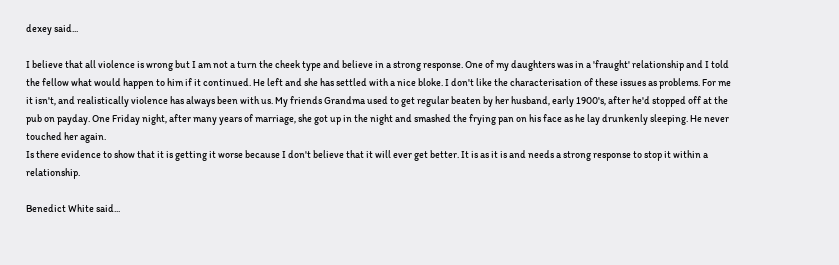dexey said...

I believe that all violence is wrong but I am not a turn the cheek type and believe in a strong response. One of my daughters was in a 'fraught' relationship and I told the fellow what would happen to him if it continued. He left and she has settled with a nice bloke. I don't like the characterisation of these issues as problems. For me it isn't, and realistically violence has always been with us. My friends Grandma used to get regular beaten by her husband, early 1900's, after he'd stopped off at the pub on payday. One Friday night, after many years of marriage, she got up in the night and smashed the frying pan on his face as he lay drunkenly sleeping. He never touched her again.
Is there evidence to show that it is getting it worse because I don't believe that it will ever get better. It is as it is and needs a strong response to stop it within a relationship.

Benedict White said...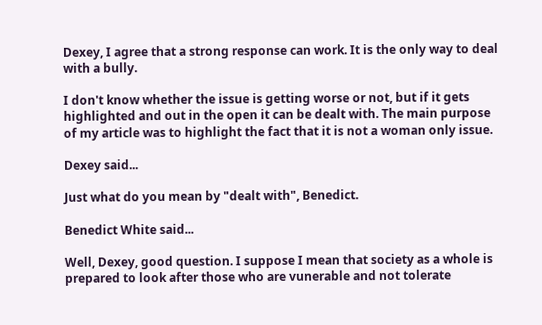Dexey, I agree that a strong response can work. It is the only way to deal with a bully.

I don't know whether the issue is getting worse or not, but if it gets highlighted and out in the open it can be dealt with. The main purpose of my article was to highlight the fact that it is not a woman only issue.

Dexey said...

Just what do you mean by "dealt with", Benedict.

Benedict White said...

Well, Dexey, good question. I suppose I mean that society as a whole is prepared to look after those who are vunerable and not tolerate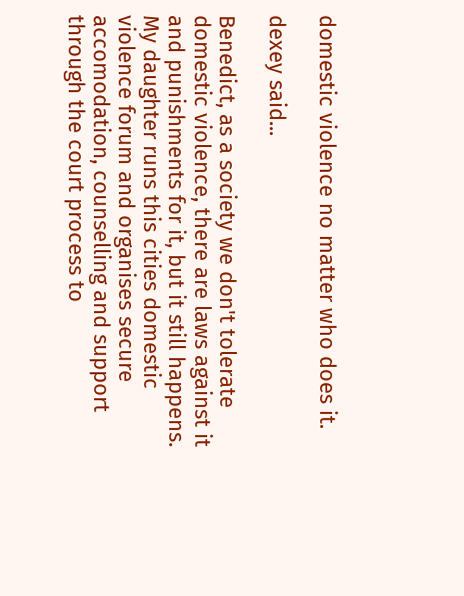domestic violence no matter who does it.

dexey said...

Benedict, as a society we don't tolerate domestic violence, there are laws against it and punishments for it, but it still happens.
My daughter runs this cities domestic violence forum and organises secure accomodation, counselling and support through the court process to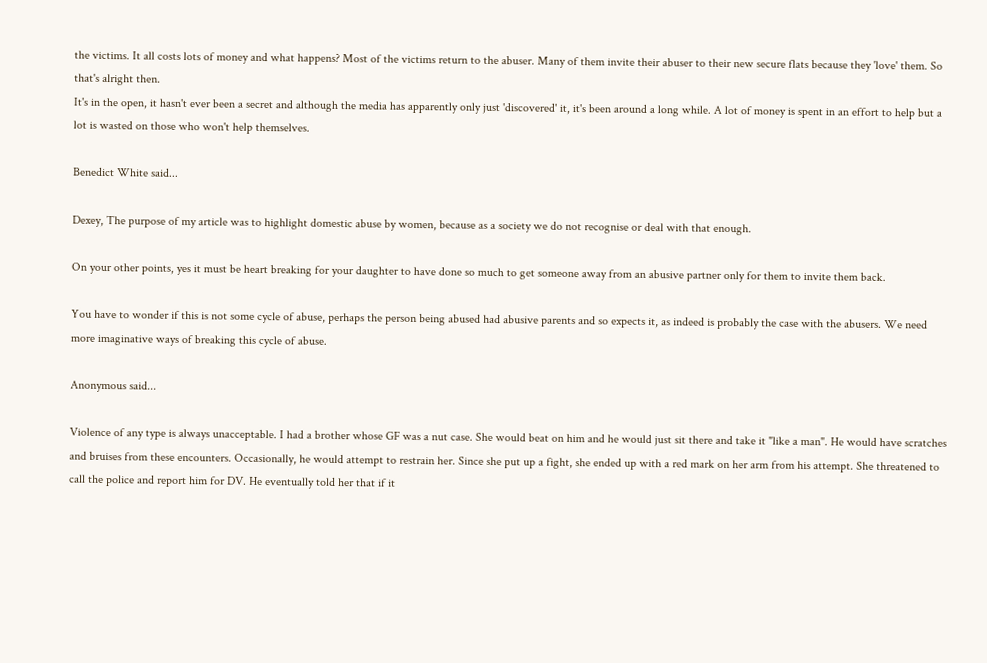the victims. It all costs lots of money and what happens? Most of the victims return to the abuser. Many of them invite their abuser to their new secure flats because they 'love' them. So that's alright then.
It's in the open, it hasn't ever been a secret and although the media has apparently only just 'discovered' it, it's been around a long while. A lot of money is spent in an effort to help but a lot is wasted on those who won't help themselves.

Benedict White said...

Dexey, The purpose of my article was to highlight domestic abuse by women, because as a society we do not recognise or deal with that enough.

On your other points, yes it must be heart breaking for your daughter to have done so much to get someone away from an abusive partner only for them to invite them back.

You have to wonder if this is not some cycle of abuse, perhaps the person being abused had abusive parents and so expects it, as indeed is probably the case with the abusers. We need more imaginative ways of breaking this cycle of abuse.

Anonymous said...

Violence of any type is always unacceptable. I had a brother whose GF was a nut case. She would beat on him and he would just sit there and take it "like a man". He would have scratches and bruises from these encounters. Occasionally, he would attempt to restrain her. Since she put up a fight, she ended up with a red mark on her arm from his attempt. She threatened to call the police and report him for DV. He eventually told her that if it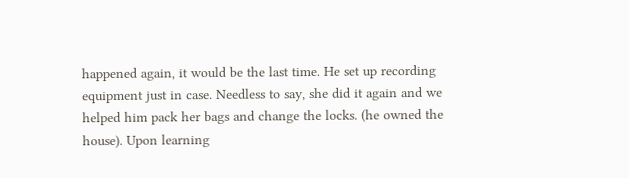happened again, it would be the last time. He set up recording equipment just in case. Needless to say, she did it again and we helped him pack her bags and change the locks. (he owned the house). Upon learning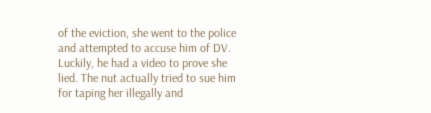of the eviction, she went to the police and attempted to accuse him of DV. Luckily, he had a video to prove she lied. The nut actually tried to sue him for taping her illegally and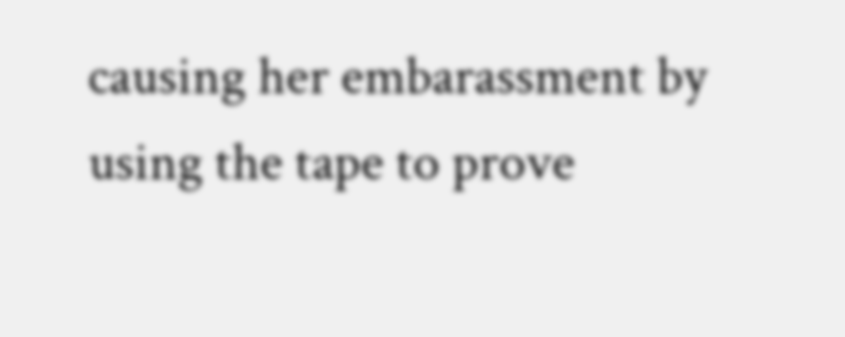causing her embarassment by using the tape to prove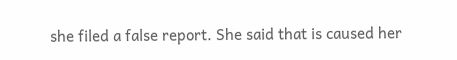she filed a false report. She said that is caused her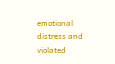emotional distress and violated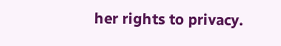her rights to privacy.